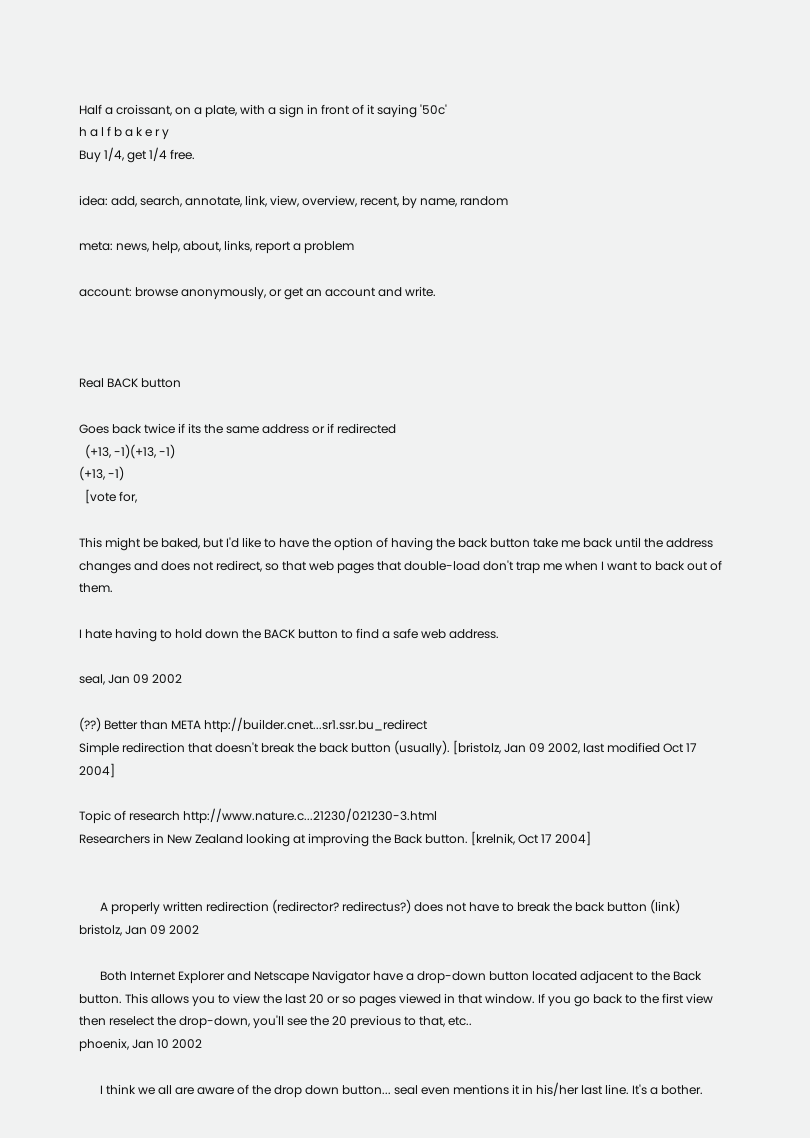Half a croissant, on a plate, with a sign in front of it saying '50c'
h a l f b a k e r y
Buy 1/4, get 1/4 free.

idea: add, search, annotate, link, view, overview, recent, by name, random

meta: news, help, about, links, report a problem

account: browse anonymously, or get an account and write.



Real BACK button

Goes back twice if its the same address or if redirected
  (+13, -1)(+13, -1)
(+13, -1)
  [vote for,

This might be baked, but I'd like to have the option of having the back button take me back until the address changes and does not redirect, so that web pages that double-load don't trap me when I want to back out of them.

I hate having to hold down the BACK button to find a safe web address.

seal, Jan 09 2002

(??) Better than META http://builder.cnet...sr1.ssr.bu_redirect
Simple redirection that doesn't break the back button (usually). [bristolz, Jan 09 2002, last modified Oct 17 2004]

Topic of research http://www.nature.c...21230/021230-3.html
Researchers in New Zealand looking at improving the Back button. [krelnik, Oct 17 2004]


       A properly written redirection (redirector? redirectus?) does not have to break the back button (link)
bristolz, Jan 09 2002

       Both Internet Explorer and Netscape Navigator have a drop-down button located adjacent to the Back button. This allows you to view the last 20 or so pages viewed in that window. If you go back to the first view then reselect the drop-down, you'll see the 20 previous to that, etc..
phoenix, Jan 10 2002

       I think we all are aware of the drop down button... seal even mentions it in his/her last line. It's a bother.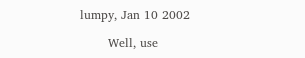lumpy, Jan 10 2002

       Well, use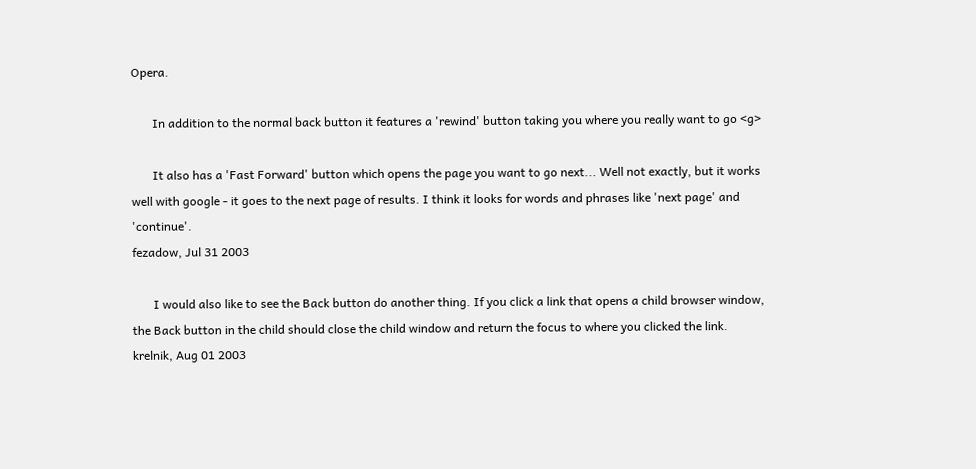Opera.

       In addition to the normal back button it features a 'rewind' button taking you where you really want to go <g>

       It also has a 'Fast Forward' button which opens the page you want to go next... Well not exactly, but it works well with google - it goes to the next page of results. I think it looks for words and phrases like 'next page' and 'continue'.
fezadow, Jul 31 2003

       I would also like to see the Back button do another thing. If you click a link that opens a child browser window, the Back button in the child should close the child window and return the focus to where you clicked the link.
krelnik, Aug 01 2003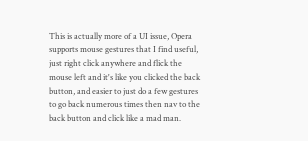This is actually more of a UI issue, Opera supports mouse gestures that I find useful, just right click anywhere and flick the mouse left and it's like you clicked the back button, and easier to just do a few gestures to go back numerous times then nav to the back button and click like a mad man.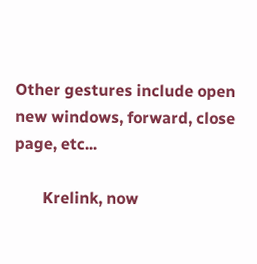Other gestures include open new windows, forward, close page, etc...

       Krelink, now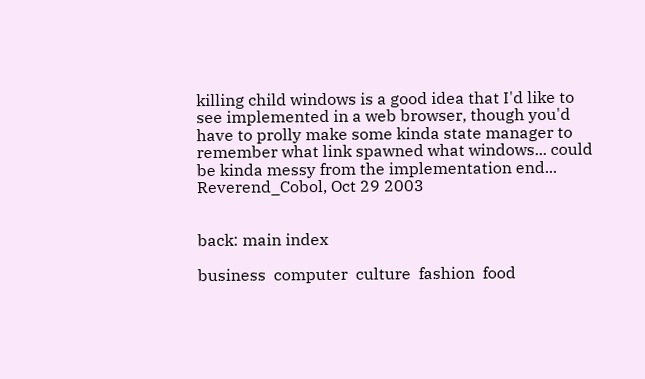killing child windows is a good idea that I'd like to see implemented in a web browser, though you'd have to prolly make some kinda state manager to remember what link spawned what windows... could be kinda messy from the implementation end...
Reverend_Cobol, Oct 29 2003


back: main index

business  computer  culture  fashion  food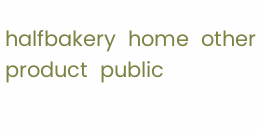halfbakery  home  other  product  public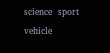science  sport  vehicle